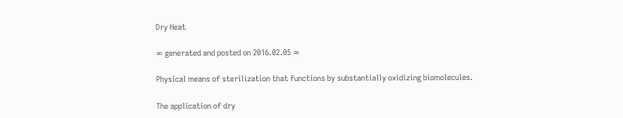Dry Heat

∞ generated and posted on 2016.02.05 ∞

Physical means of sterilization that functions by substantially oxidizing biomolecules.

The application of dry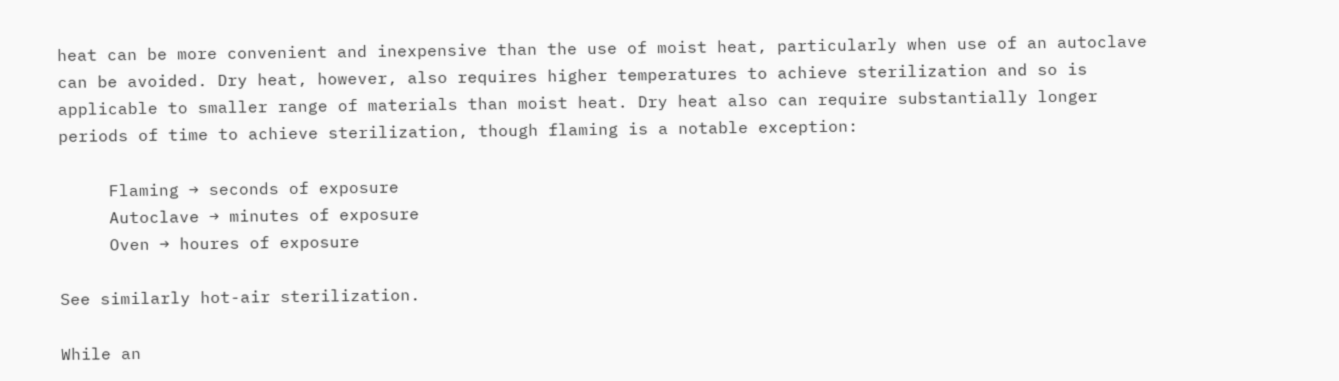heat can be more convenient and inexpensive than the use of moist heat, particularly when use of an autoclave can be avoided. Dry heat, however, also requires higher temperatures to achieve sterilization and so is applicable to smaller range of materials than moist heat. Dry heat also can require substantially longer periods of time to achieve sterilization, though flaming is a notable exception:

     Flaming → seconds of exposure
     Autoclave → minutes of exposure
     Oven → houres of exposure

See similarly hot-air sterilization.

While an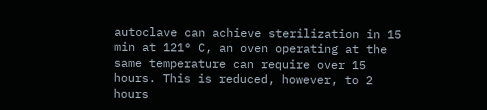autoclave can achieve sterilization in 15 min at 121° C, an oven operating at the same temperature can require over 15 hours. This is reduced, however, to 2 hours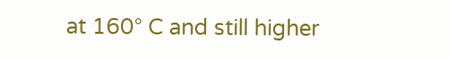at 160° C and still higher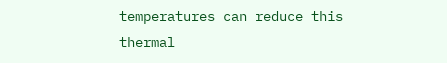temperatures can reduce this thermal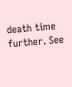death time further. See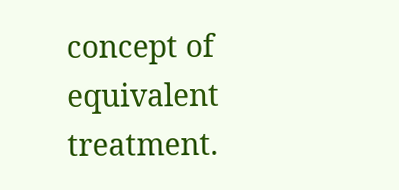concept of equivalent treatment.